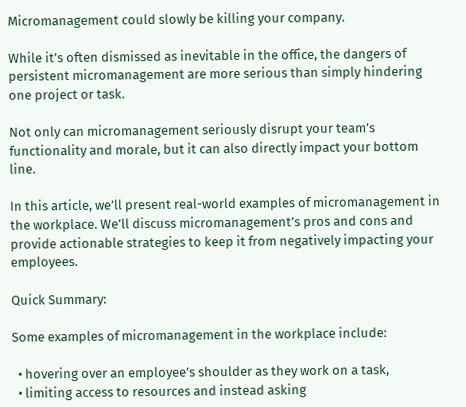Micromanagement could slowly be killing your company.

While it’s often dismissed as inevitable in the office, the dangers of persistent micromanagement are more serious than simply hindering one project or task.

Not only can micromanagement seriously disrupt your team’s functionality and morale, but it can also directly impact your bottom line.

In this article, we’ll present real-world examples of micromanagement in the workplace. We’ll discuss micromanagement’s pros and cons and provide actionable strategies to keep it from negatively impacting your employees.

Quick Summary:

Some examples of micromanagement in the workplace include:

  • hovering over an employee’s shoulder as they work on a task,
  • limiting access to resources and instead asking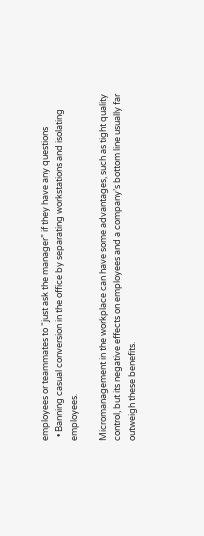employees or teammates to “just ask the manager” if they have any questions
  • Banning casual conversion in the office by separating workstations and isolating employees.

Micromanagement in the workplace can have some advantages, such as tight quality control, but its negative effects on employees and a company’s bottom line usually far outweigh these benefits.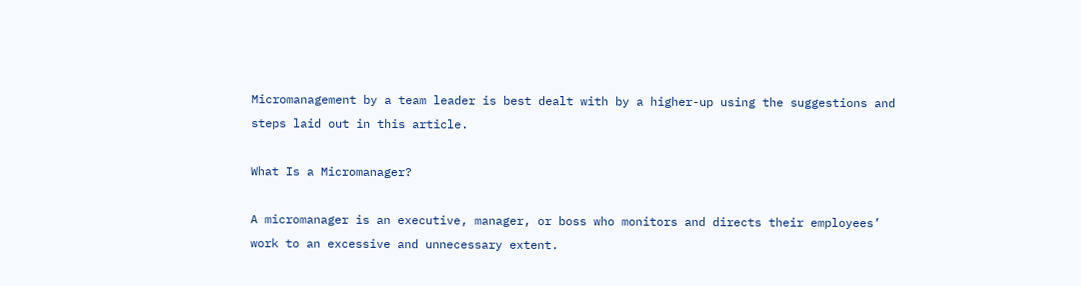Micromanagement by a team leader is best dealt with by a higher-up using the suggestions and steps laid out in this article.

What Is a Micromanager?

A micromanager is an executive, manager, or boss who monitors and directs their employees’ work to an excessive and unnecessary extent.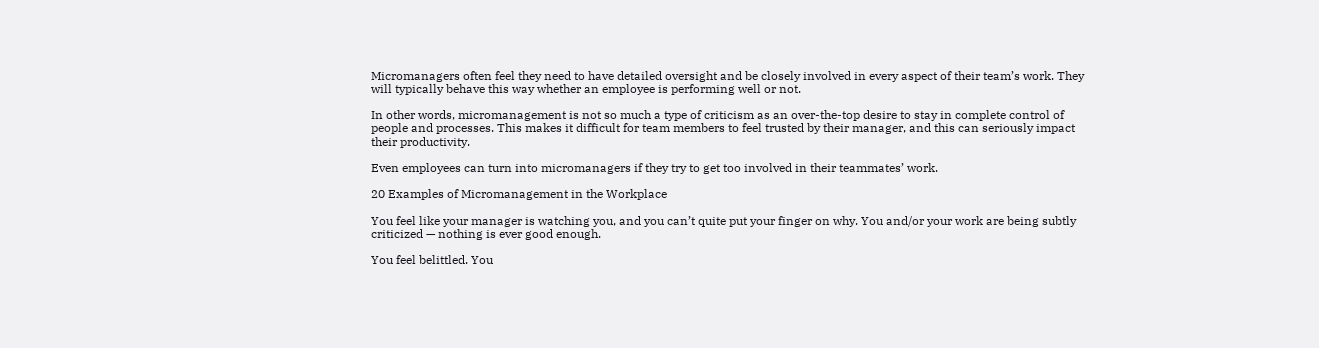Micromanagers often feel they need to have detailed oversight and be closely involved in every aspect of their team’s work. They will typically behave this way whether an employee is performing well or not.

In other words, micromanagement is not so much a type of criticism as an over-the-top desire to stay in complete control of people and processes. This makes it difficult for team members to feel trusted by their manager, and this can seriously impact their productivity.

Even employees can turn into micromanagers if they try to get too involved in their teammates’ work.

20 Examples of Micromanagement in the Workplace

You feel like your manager is watching you, and you can’t quite put your finger on why. You and/or your work are being subtly criticized — nothing is ever good enough.

You feel belittled. You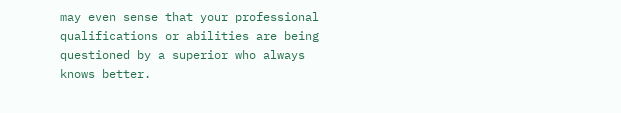may even sense that your professional qualifications or abilities are being questioned by a superior who always knows better.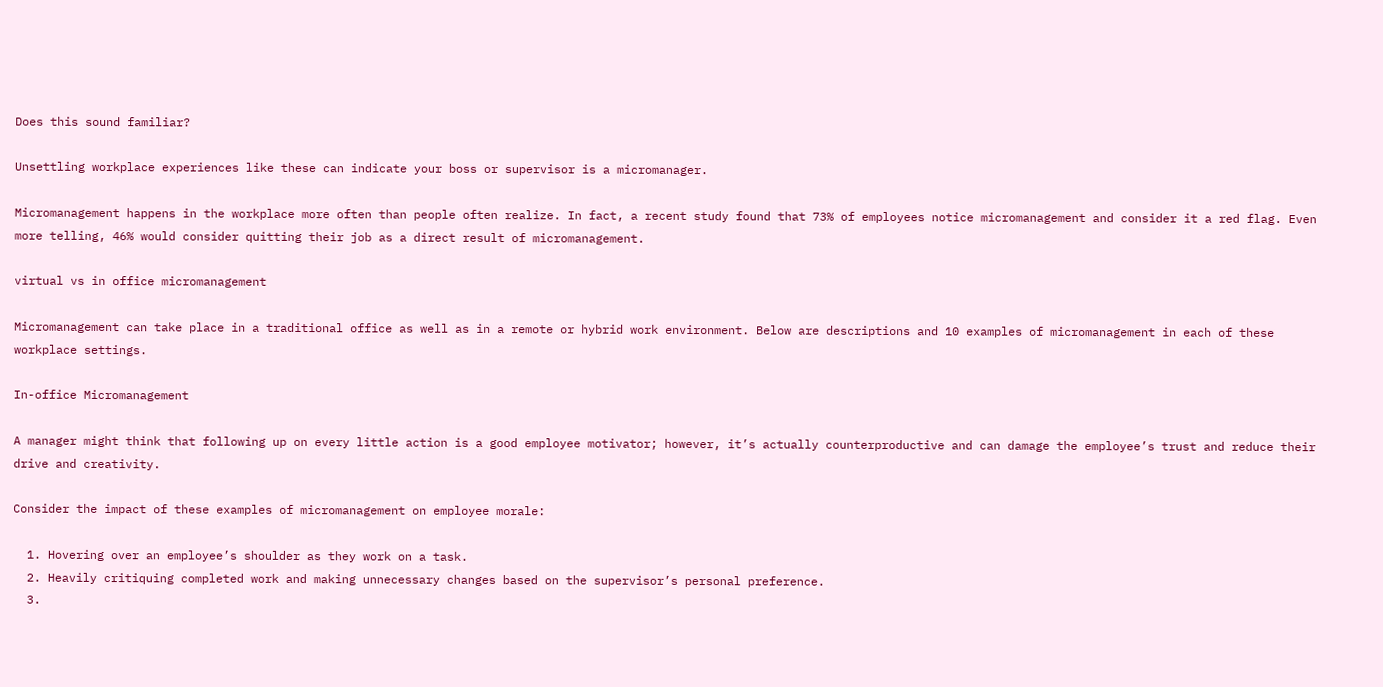Does this sound familiar?

Unsettling workplace experiences like these can indicate your boss or supervisor is a micromanager.

Micromanagement happens in the workplace more often than people often realize. In fact, a recent study found that 73% of employees notice micromanagement and consider it a red flag. Even more telling, 46% would consider quitting their job as a direct result of micromanagement.

virtual vs in office micromanagement

Micromanagement can take place in a traditional office as well as in a remote or hybrid work environment. Below are descriptions and 10 examples of micromanagement in each of these workplace settings.

In-office Micromanagement

A manager might think that following up on every little action is a good employee motivator; however, it’s actually counterproductive and can damage the employee’s trust and reduce their drive and creativity.

Consider the impact of these examples of micromanagement on employee morale:

  1. Hovering over an employee’s shoulder as they work on a task.
  2. Heavily critiquing completed work and making unnecessary changes based on the supervisor’s personal preference.
  3.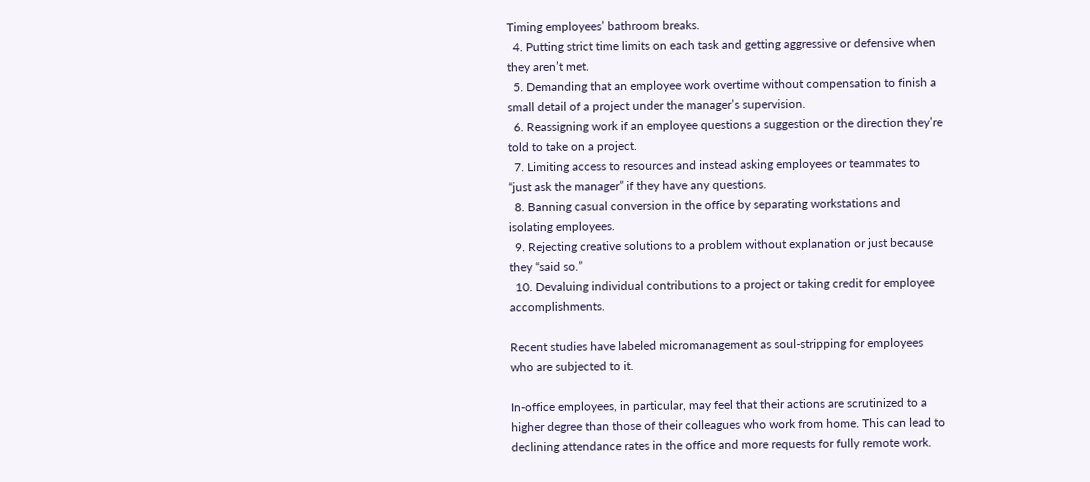Timing employees’ bathroom breaks.
  4. Putting strict time limits on each task and getting aggressive or defensive when they aren’t met.
  5. Demanding that an employee work overtime without compensation to finish a small detail of a project under the manager’s supervision.
  6. Reassigning work if an employee questions a suggestion or the direction they’re told to take on a project.
  7. Limiting access to resources and instead asking employees or teammates to “just ask the manager” if they have any questions.
  8. Banning casual conversion in the office by separating workstations and isolating employees.
  9. Rejecting creative solutions to a problem without explanation or just because they “said so.”
  10. Devaluing individual contributions to a project or taking credit for employee accomplishments.

Recent studies have labeled micromanagement as soul-stripping for employees who are subjected to it.

In-office employees, in particular, may feel that their actions are scrutinized to a higher degree than those of their colleagues who work from home. This can lead to declining attendance rates in the office and more requests for fully remote work.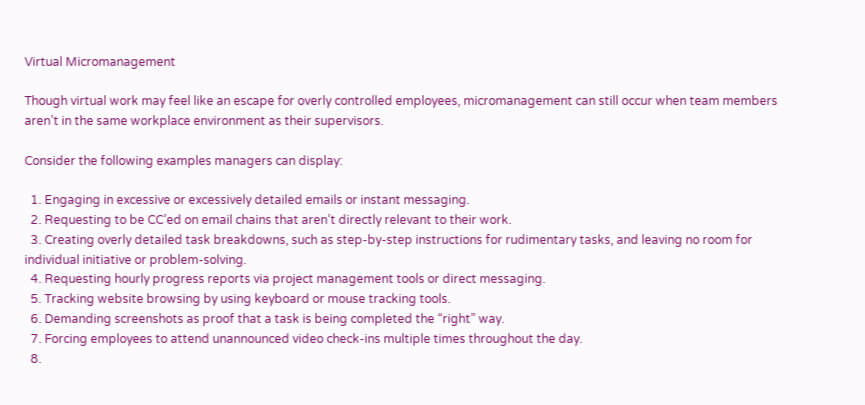Virtual Micromanagement

Though virtual work may feel like an escape for overly controlled employees, micromanagement can still occur when team members aren’t in the same workplace environment as their supervisors.

Consider the following examples managers can display:

  1. Engaging in excessive or excessively detailed emails or instant messaging.
  2. Requesting to be CC’ed on email chains that aren’t directly relevant to their work.
  3. Creating overly detailed task breakdowns, such as step-by-step instructions for rudimentary tasks, and leaving no room for individual initiative or problem-solving.
  4. Requesting hourly progress reports via project management tools or direct messaging.
  5. Tracking website browsing by using keyboard or mouse tracking tools.
  6. Demanding screenshots as proof that a task is being completed the “right” way.
  7. Forcing employees to attend unannounced video check-ins multiple times throughout the day.
  8.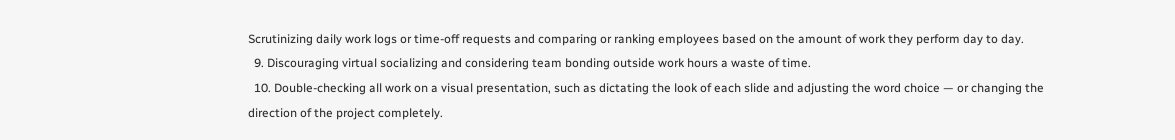Scrutinizing daily work logs or time-off requests and comparing or ranking employees based on the amount of work they perform day to day.
  9. Discouraging virtual socializing and considering team bonding outside work hours a waste of time.
  10. Double-checking all work on a visual presentation, such as dictating the look of each slide and adjusting the word choice — or changing the direction of the project completely.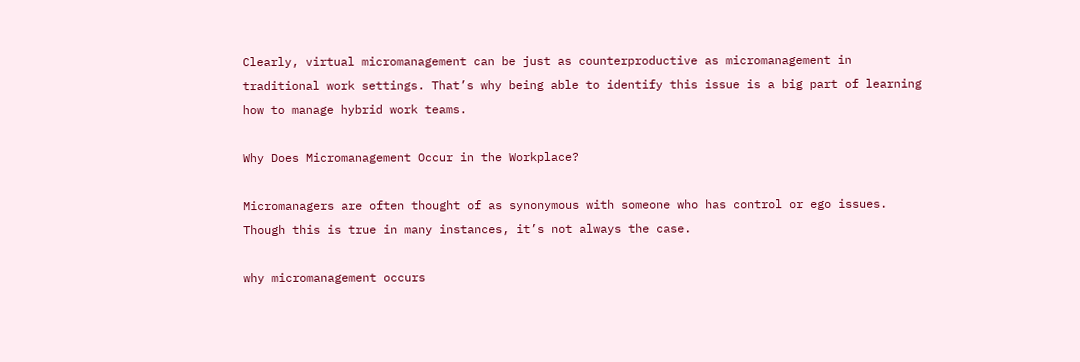Clearly, virtual micromanagement can be just as counterproductive as micromanagement in traditional work settings. That’s why being able to identify this issue is a big part of learning how to manage hybrid work teams.

Why Does Micromanagement Occur in the Workplace?

Micromanagers are often thought of as synonymous with someone who has control or ego issues. Though this is true in many instances, it’s not always the case.

why micromanagement occurs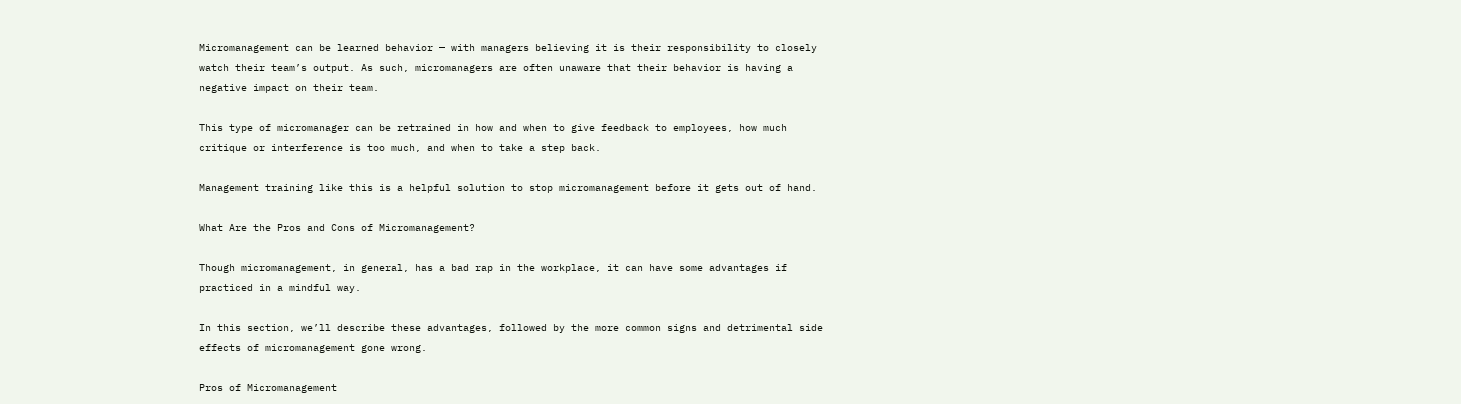Micromanagement can be learned behavior — with managers believing it is their responsibility to closely watch their team’s output. As such, micromanagers are often unaware that their behavior is having a negative impact on their team.

This type of micromanager can be retrained in how and when to give feedback to employees, how much critique or interference is too much, and when to take a step back.

Management training like this is a helpful solution to stop micromanagement before it gets out of hand.

What Are the Pros and Cons of Micromanagement?

Though micromanagement, in general, has a bad rap in the workplace, it can have some advantages if practiced in a mindful way.

In this section, we’ll describe these advantages, followed by the more common signs and detrimental side effects of micromanagement gone wrong.

Pros of Micromanagement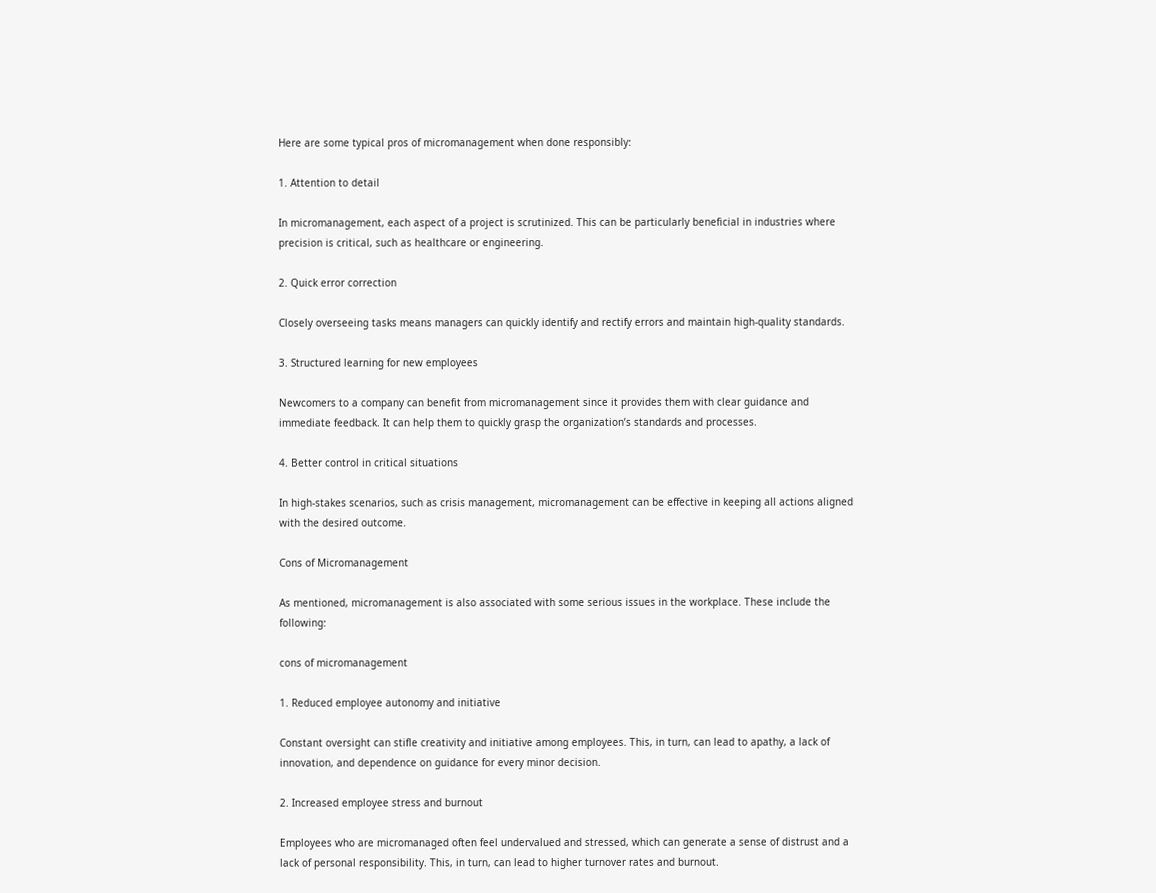Here are some typical pros of micromanagement when done responsibly:

1. Attention to detail

In micromanagement, each aspect of a project is scrutinized. This can be particularly beneficial in industries where precision is critical, such as healthcare or engineering.

2. Quick error correction

Closely overseeing tasks means managers can quickly identify and rectify errors and maintain high-quality standards.

3. Structured learning for new employees

Newcomers to a company can benefit from micromanagement since it provides them with clear guidance and immediate feedback. It can help them to quickly grasp the organization’s standards and processes.

4. Better control in critical situations

In high-stakes scenarios, such as crisis management, micromanagement can be effective in keeping all actions aligned with the desired outcome.

Cons of Micromanagement

As mentioned, micromanagement is also associated with some serious issues in the workplace. These include the following:

cons of micromanagement

1. Reduced employee autonomy and initiative

Constant oversight can stifle creativity and initiative among employees. This, in turn, can lead to apathy, a lack of innovation, and dependence on guidance for every minor decision.

2. Increased employee stress and burnout

Employees who are micromanaged often feel undervalued and stressed, which can generate a sense of distrust and a lack of personal responsibility. This, in turn, can lead to higher turnover rates and burnout.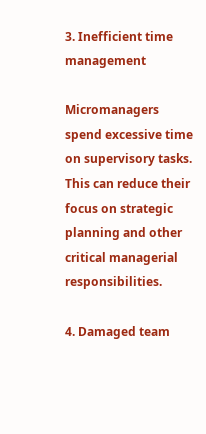3. Inefficient time management

Micromanagers spend excessive time on supervisory tasks. This can reduce their focus on strategic planning and other critical managerial responsibilities.

4. Damaged team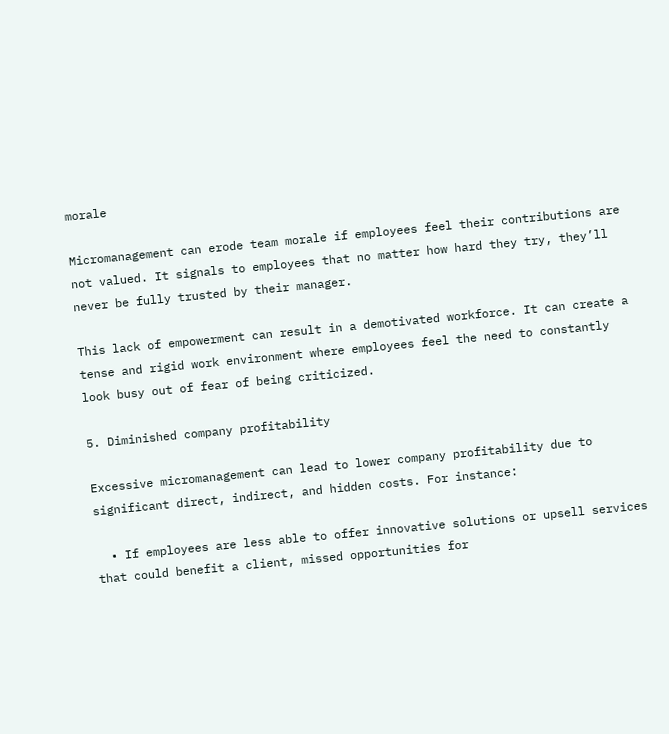morale

Micromanagement can erode team morale if employees feel their contributions are not valued. It signals to employees that no matter how hard they try, they’ll never be fully trusted by their manager.

This lack of empowerment can result in a demotivated workforce. It can create a tense and rigid work environment where employees feel the need to constantly look busy out of fear of being criticized.

5. Diminished company profitability

Excessive micromanagement can lead to lower company profitability due to significant direct, indirect, and hidden costs. For instance:

  • If employees are less able to offer innovative solutions or upsell services that could benefit a client, missed opportunities for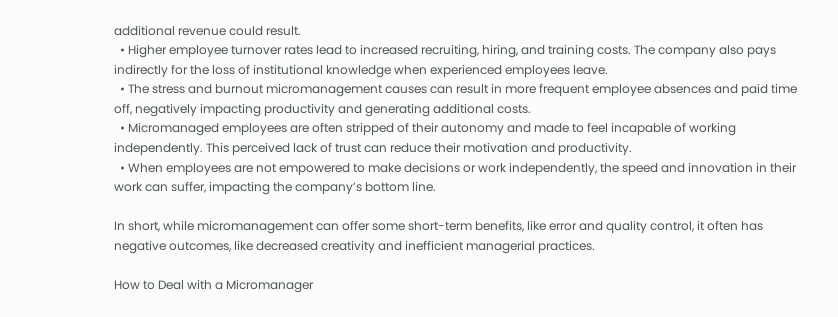additional revenue could result.
  • Higher employee turnover rates lead to increased recruiting, hiring, and training costs. The company also pays indirectly for the loss of institutional knowledge when experienced employees leave.
  • The stress and burnout micromanagement causes can result in more frequent employee absences and paid time off, negatively impacting productivity and generating additional costs.
  • Micromanaged employees are often stripped of their autonomy and made to feel incapable of working independently. This perceived lack of trust can reduce their motivation and productivity.
  • When employees are not empowered to make decisions or work independently, the speed and innovation in their work can suffer, impacting the company’s bottom line.

In short, while micromanagement can offer some short-term benefits, like error and quality control, it often has negative outcomes, like decreased creativity and inefficient managerial practices.

How to Deal with a Micromanager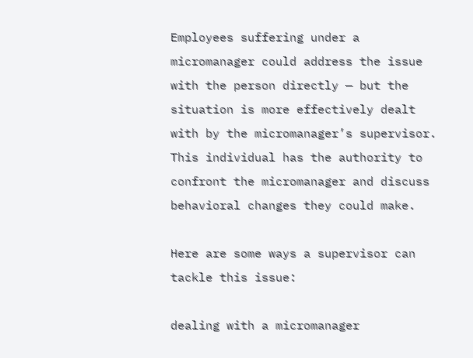Employees suffering under a micromanager could address the issue with the person directly — but the situation is more effectively dealt with by the micromanager’s supervisor. This individual has the authority to confront the micromanager and discuss behavioral changes they could make.

Here are some ways a supervisor can tackle this issue:

dealing with a micromanager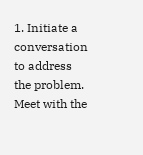1. Initiate a conversation to address the problem. Meet with the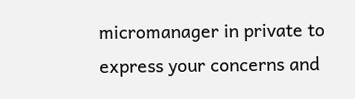micromanager in private to express your concerns and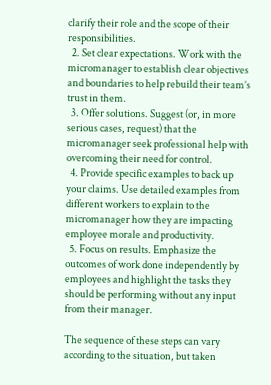clarify their role and the scope of their responsibilities.
  2. Set clear expectations. Work with the micromanager to establish clear objectives and boundaries to help rebuild their team’s trust in them.
  3. Offer solutions. Suggest (or, in more serious cases, request) that the micromanager seek professional help with overcoming their need for control.
  4. Provide specific examples to back up your claims. Use detailed examples from different workers to explain to the micromanager how they are impacting employee morale and productivity.
  5. Focus on results. Emphasize the outcomes of work done independently by employees and highlight the tasks they should be performing without any input from their manager.

The sequence of these steps can vary according to the situation, but taken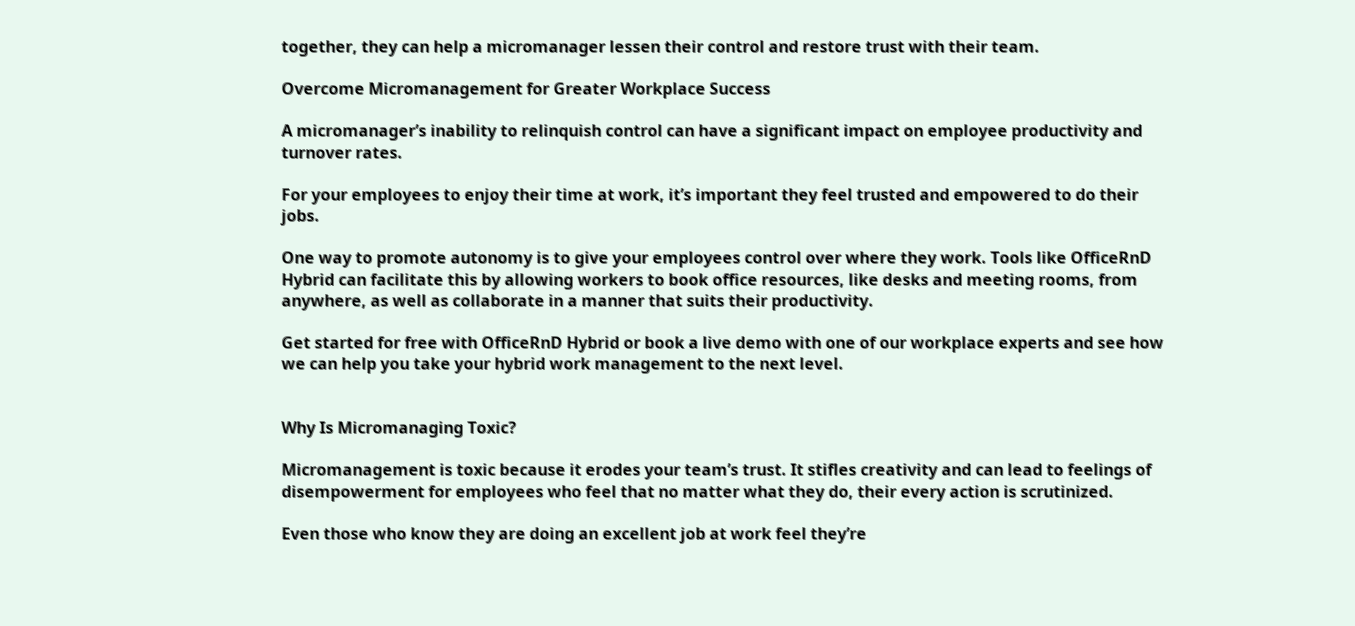together, they can help a micromanager lessen their control and restore trust with their team.

Overcome Micromanagement for Greater Workplace Success

A micromanager’s inability to relinquish control can have a significant impact on employee productivity and turnover rates.

For your employees to enjoy their time at work, it’s important they feel trusted and empowered to do their jobs.

One way to promote autonomy is to give your employees control over where they work. Tools like OfficeRnD Hybrid can facilitate this by allowing workers to book office resources, like desks and meeting rooms, from anywhere, as well as collaborate in a manner that suits their productivity.

Get started for free with OfficeRnD Hybrid or book a live demo with one of our workplace experts and see how we can help you take your hybrid work management to the next level.


Why Is Micromanaging Toxic?

Micromanagement is toxic because it erodes your team’s trust. It stifles creativity and can lead to feelings of disempowerment for employees who feel that no matter what they do, their every action is scrutinized.

Even those who know they are doing an excellent job at work feel they’re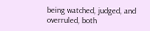being watched, judged, and overruled, both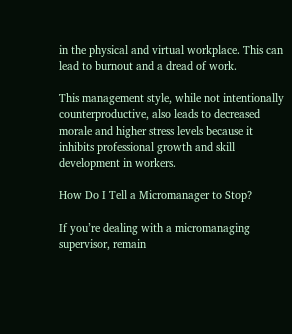in the physical and virtual workplace. This can lead to burnout and a dread of work.

This management style, while not intentionally counterproductive, also leads to decreased morale and higher stress levels because it inhibits professional growth and skill development in workers.

How Do I Tell a Micromanager to Stop?

If you’re dealing with a micromanaging supervisor, remain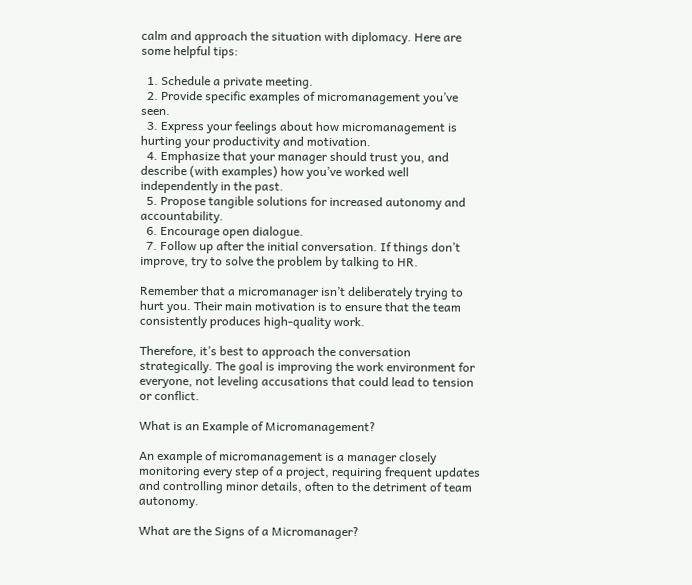calm and approach the situation with diplomacy. Here are some helpful tips:

  1. Schedule a private meeting.
  2. Provide specific examples of micromanagement you’ve seen.
  3. Express your feelings about how micromanagement is hurting your productivity and motivation.
  4. Emphasize that your manager should trust you, and describe (with examples) how you’ve worked well independently in the past.
  5. Propose tangible solutions for increased autonomy and accountability.
  6. Encourage open dialogue.
  7. Follow up after the initial conversation. If things don’t improve, try to solve the problem by talking to HR.

Remember that a micromanager isn’t deliberately trying to hurt you. Their main motivation is to ensure that the team consistently produces high-quality work.

Therefore, it’s best to approach the conversation strategically. The goal is improving the work environment for everyone, not leveling accusations that could lead to tension or conflict.

What is an Example of Micromanagement?

An example of micromanagement is a manager closely monitoring every step of a project, requiring frequent updates and controlling minor details, often to the detriment of team autonomy.

What are the Signs of a Micromanager?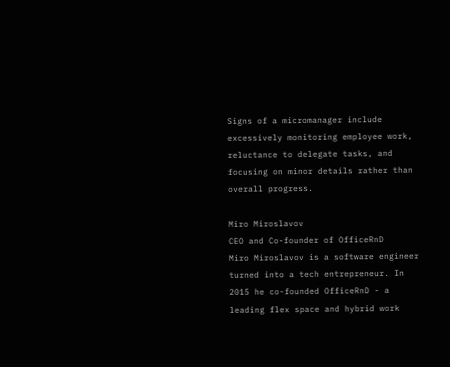Signs of a micromanager include excessively monitoring employee work, reluctance to delegate tasks, and focusing on minor details rather than overall progress.

Miro Miroslavov
CEO and Co-founder of OfficeRnD
Miro Miroslavov is a software engineer turned into a tech entrepreneur. In 2015 he co-founded OfficeRnD - a leading flex space and hybrid work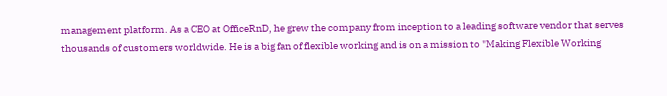management platform. As a CEO at OfficeRnD, he grew the company from inception to a leading software vendor that serves thousands of customers worldwide. He is a big fan of flexible working and is on a mission to "Making Flexible Working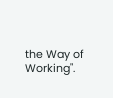the Way of Working".